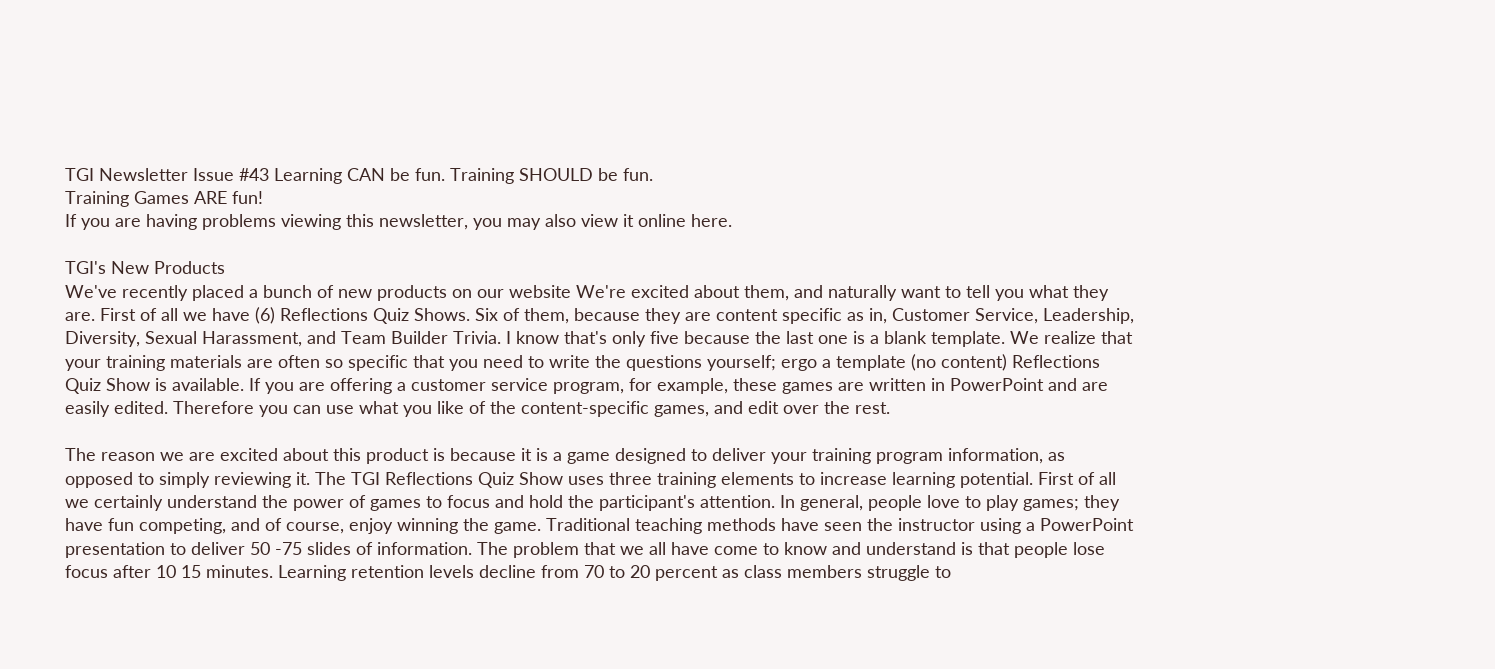TGI Newsletter Issue #43 Learning CAN be fun. Training SHOULD be fun.
Training Games ARE fun!
If you are having problems viewing this newsletter, you may also view it online here.

TGI's New Products
We've recently placed a bunch of new products on our website We're excited about them, and naturally want to tell you what they are. First of all we have (6) Reflections Quiz Shows. Six of them, because they are content specific as in, Customer Service, Leadership, Diversity, Sexual Harassment, and Team Builder Trivia. I know that's only five because the last one is a blank template. We realize that your training materials are often so specific that you need to write the questions yourself; ergo a template (no content) Reflections Quiz Show is available. If you are offering a customer service program, for example, these games are written in PowerPoint and are easily edited. Therefore you can use what you like of the content-specific games, and edit over the rest.

The reason we are excited about this product is because it is a game designed to deliver your training program information, as opposed to simply reviewing it. The TGI Reflections Quiz Show uses three training elements to increase learning potential. First of all we certainly understand the power of games to focus and hold the participant's attention. In general, people love to play games; they have fun competing, and of course, enjoy winning the game. Traditional teaching methods have seen the instructor using a PowerPoint presentation to deliver 50 -75 slides of information. The problem that we all have come to know and understand is that people lose focus after 10 15 minutes. Learning retention levels decline from 70 to 20 percent as class members struggle to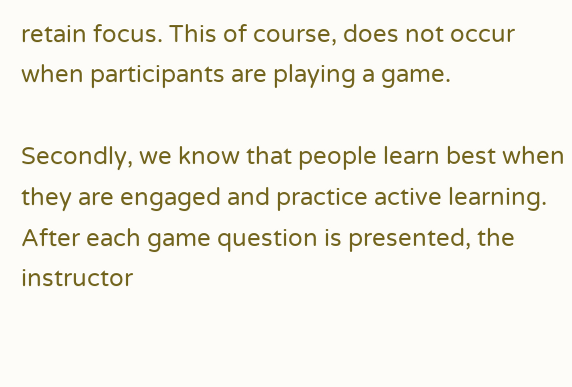retain focus. This of course, does not occur when participants are playing a game.

Secondly, we know that people learn best when they are engaged and practice active learning. After each game question is presented, the instructor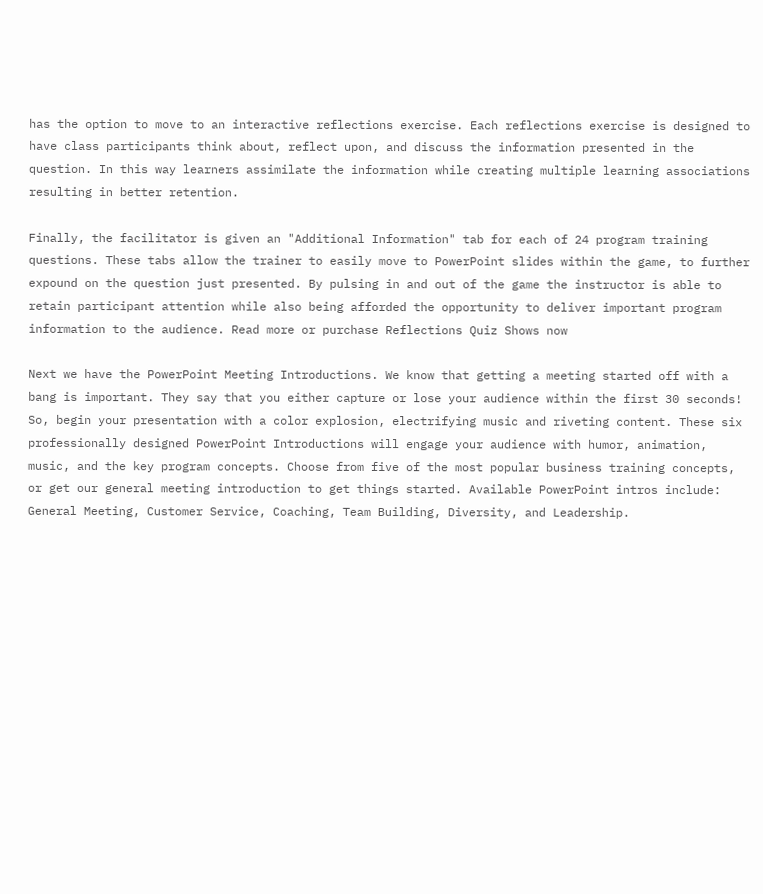has the option to move to an interactive reflections exercise. Each reflections exercise is designed to have class participants think about, reflect upon, and discuss the information presented in the question. In this way learners assimilate the information while creating multiple learning associations resulting in better retention.

Finally, the facilitator is given an "Additional Information" tab for each of 24 program training questions. These tabs allow the trainer to easily move to PowerPoint slides within the game, to further expound on the question just presented. By pulsing in and out of the game the instructor is able to retain participant attention while also being afforded the opportunity to deliver important program information to the audience. Read more or purchase Reflections Quiz Shows now

Next we have the PowerPoint Meeting Introductions. We know that getting a meeting started off with a bang is important. They say that you either capture or lose your audience within the first 30 seconds! So, begin your presentation with a color explosion, electrifying music and riveting content. These six professionally designed PowerPoint Introductions will engage your audience with humor, animation, music, and the key program concepts. Choose from five of the most popular business training concepts, or get our general meeting introduction to get things started. Available PowerPoint intros include: General Meeting, Customer Service, Coaching, Team Building, Diversity, and Leadership.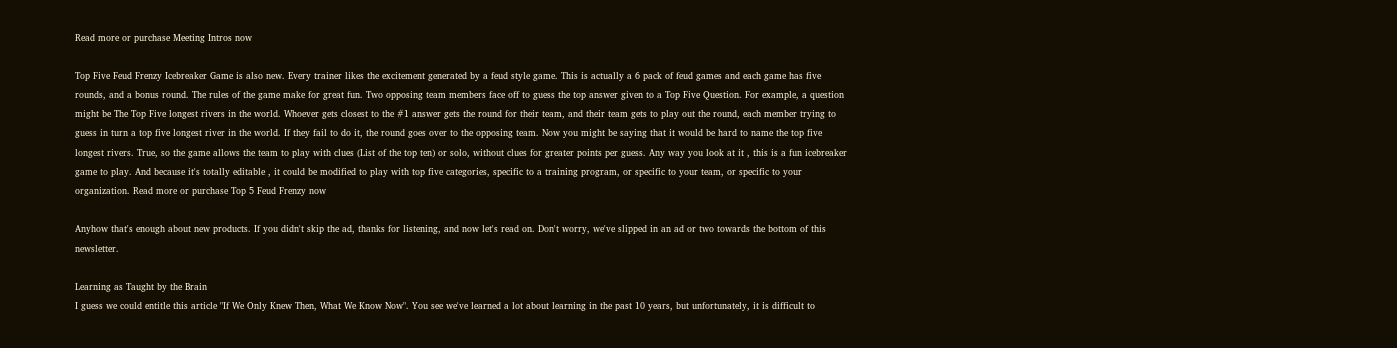Read more or purchase Meeting Intros now

Top Five Feud Frenzy Icebreaker Game is also new. Every trainer likes the excitement generated by a feud style game. This is actually a 6 pack of feud games and each game has five rounds, and a bonus round. The rules of the game make for great fun. Two opposing team members face off to guess the top answer given to a Top Five Question. For example, a question might be The Top Five longest rivers in the world. Whoever gets closest to the #1 answer gets the round for their team, and their team gets to play out the round, each member trying to guess in turn a top five longest river in the world. If they fail to do it, the round goes over to the opposing team. Now you might be saying that it would be hard to name the top five longest rivers. True, so the game allows the team to play with clues (List of the top ten) or solo, without clues for greater points per guess. Any way you look at it , this is a fun icebreaker game to play. And because it's totally editable , it could be modified to play with top five categories, specific to a training program, or specific to your team, or specific to your organization. Read more or purchase Top 5 Feud Frenzy now

Anyhow that's enough about new products. If you didn't skip the ad, thanks for listening, and now let's read on. Don't worry, we've slipped in an ad or two towards the bottom of this newsletter.

Learning as Taught by the Brain
I guess we could entitle this article "If We Only Knew Then, What We Know Now". You see we've learned a lot about learning in the past 10 years, but unfortunately, it is difficult to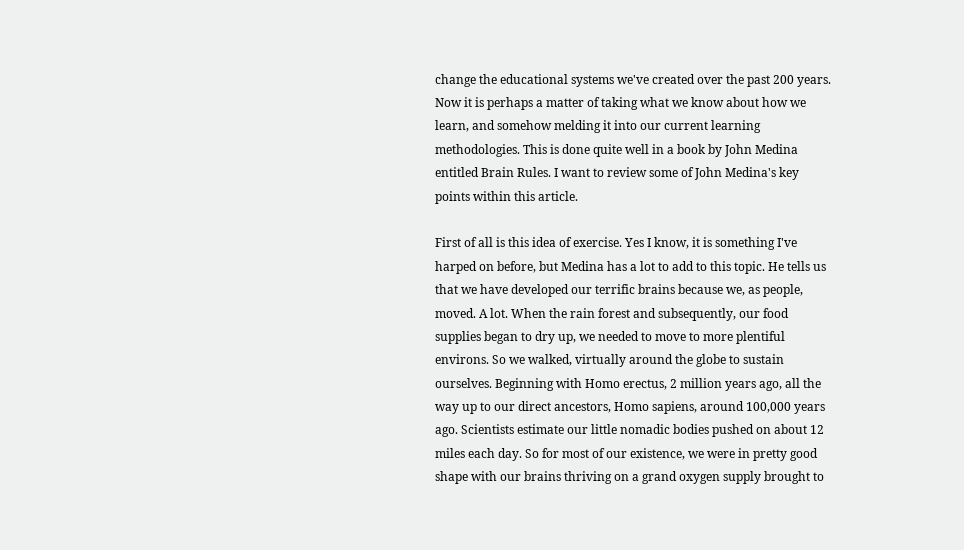change the educational systems we've created over the past 200 years. Now it is perhaps a matter of taking what we know about how we learn, and somehow melding it into our current learning methodologies. This is done quite well in a book by John Medina entitled Brain Rules. I want to review some of John Medina's key points within this article.

First of all is this idea of exercise. Yes I know, it is something I've harped on before, but Medina has a lot to add to this topic. He tells us that we have developed our terrific brains because we, as people, moved. A lot. When the rain forest and subsequently, our food supplies began to dry up, we needed to move to more plentiful environs. So we walked, virtually around the globe to sustain ourselves. Beginning with Homo erectus, 2 million years ago, all the way up to our direct ancestors, Homo sapiens, around 100,000 years ago. Scientists estimate our little nomadic bodies pushed on about 12 miles each day. So for most of our existence, we were in pretty good shape with our brains thriving on a grand oxygen supply brought to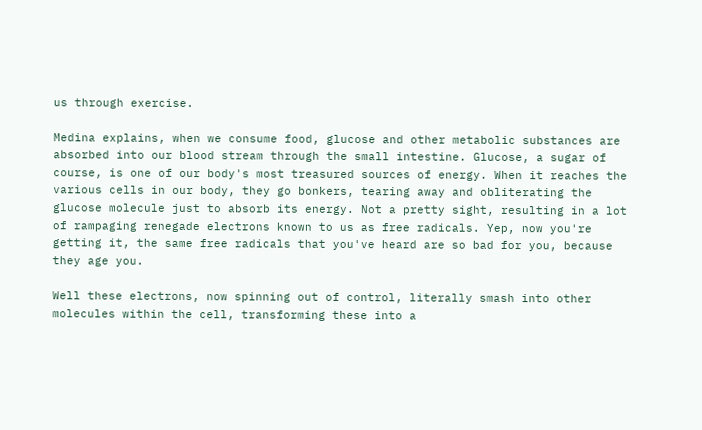us through exercise.

Medina explains, when we consume food, glucose and other metabolic substances are absorbed into our blood stream through the small intestine. Glucose, a sugar of course, is one of our body's most treasured sources of energy. When it reaches the various cells in our body, they go bonkers, tearing away and obliterating the glucose molecule just to absorb its energy. Not a pretty sight, resulting in a lot of rampaging renegade electrons known to us as free radicals. Yep, now you're getting it, the same free radicals that you've heard are so bad for you, because they age you.

Well these electrons, now spinning out of control, literally smash into other molecules within the cell, transforming these into a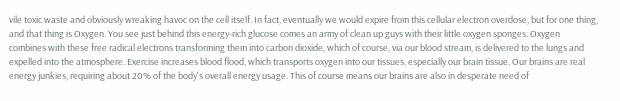vile toxic waste and obviously wreaking havoc on the cell itself. In fact, eventually we would expire from this cellular electron overdose, but for one thing, and that thing is Oxygen. You see just behind this energy-rich glucose comes an army of clean up guys with their little oxygen sponges. Oxygen combines with these free radical electrons transforming them into carbon dioxide, which of course, via our blood stream, is delivered to the lungs and expelled into the atmosphere. Exercise increases blood flood, which transports oxygen into our tissues, especially our brain tissue. Our brains are real energy junkies, requiring about 20% of the body's overall energy usage. This of course means our brains are also in desperate need of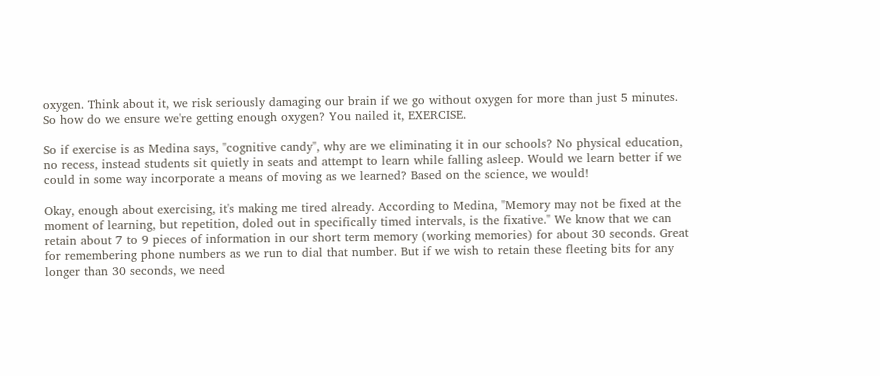oxygen. Think about it, we risk seriously damaging our brain if we go without oxygen for more than just 5 minutes. So how do we ensure we're getting enough oxygen? You nailed it, EXERCISE.

So if exercise is as Medina says, "cognitive candy", why are we eliminating it in our schools? No physical education, no recess, instead students sit quietly in seats and attempt to learn while falling asleep. Would we learn better if we could in some way incorporate a means of moving as we learned? Based on the science, we would!

Okay, enough about exercising, it's making me tired already. According to Medina, "Memory may not be fixed at the moment of learning, but repetition, doled out in specifically timed intervals, is the fixative." We know that we can retain about 7 to 9 pieces of information in our short term memory (working memories) for about 30 seconds. Great for remembering phone numbers as we run to dial that number. But if we wish to retain these fleeting bits for any longer than 30 seconds, we need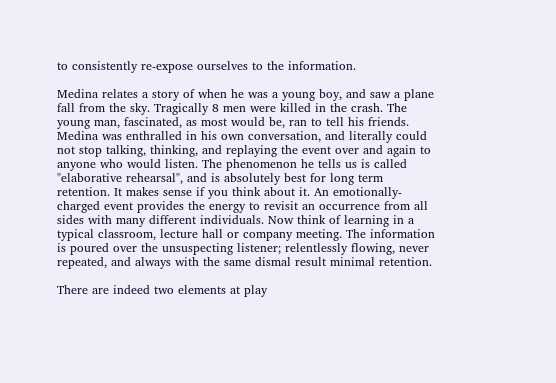to consistently re-expose ourselves to the information.

Medina relates a story of when he was a young boy, and saw a plane fall from the sky. Tragically 8 men were killed in the crash. The young man, fascinated, as most would be, ran to tell his friends. Medina was enthralled in his own conversation, and literally could not stop talking, thinking, and replaying the event over and again to anyone who would listen. The phenomenon he tells us is called "elaborative rehearsal", and is absolutely best for long term retention. It makes sense if you think about it. An emotionally-charged event provides the energy to revisit an occurrence from all sides with many different individuals. Now think of learning in a typical classroom, lecture hall or company meeting. The information is poured over the unsuspecting listener; relentlessly flowing, never repeated, and always with the same dismal result minimal retention.

There are indeed two elements at play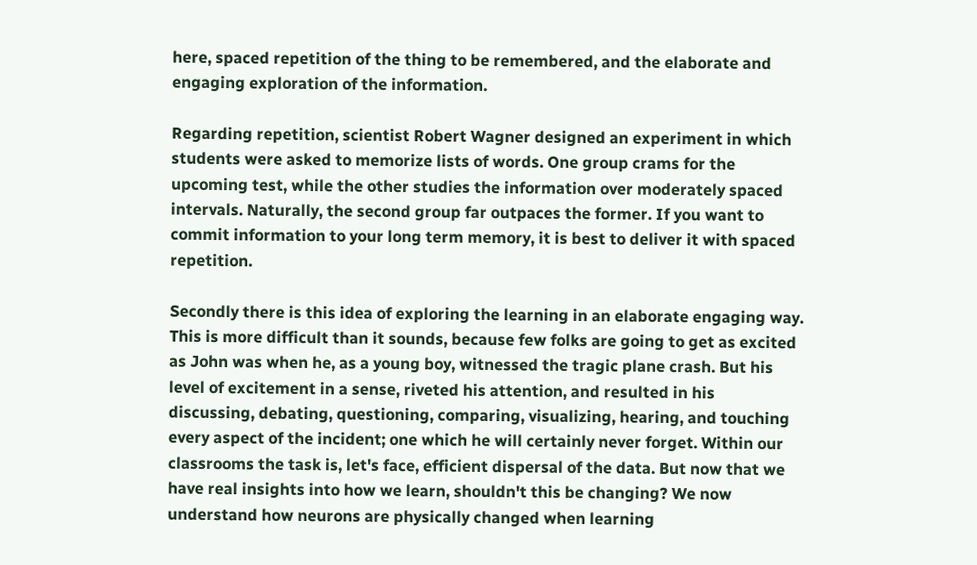here, spaced repetition of the thing to be remembered, and the elaborate and engaging exploration of the information.

Regarding repetition, scientist Robert Wagner designed an experiment in which students were asked to memorize lists of words. One group crams for the upcoming test, while the other studies the information over moderately spaced intervals. Naturally, the second group far outpaces the former. If you want to commit information to your long term memory, it is best to deliver it with spaced repetition.

Secondly there is this idea of exploring the learning in an elaborate engaging way. This is more difficult than it sounds, because few folks are going to get as excited as John was when he, as a young boy, witnessed the tragic plane crash. But his level of excitement in a sense, riveted his attention, and resulted in his discussing, debating, questioning, comparing, visualizing, hearing, and touching every aspect of the incident; one which he will certainly never forget. Within our classrooms the task is, let's face, efficient dispersal of the data. But now that we have real insights into how we learn, shouldn't this be changing? We now understand how neurons are physically changed when learning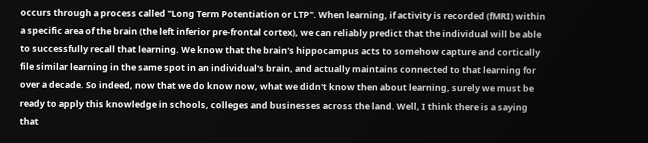occurs through a process called "Long Term Potentiation or LTP". When learning, if activity is recorded (fMRI) within a specific area of the brain (the left inferior pre-frontal cortex), we can reliably predict that the individual will be able to successfully recall that learning. We know that the brain's hippocampus acts to somehow capture and cortically file similar learning in the same spot in an individual's brain, and actually maintains connected to that learning for over a decade. So indeed, now that we do know now, what we didn't know then about learning, surely we must be ready to apply this knowledge in schools, colleges and businesses across the land. Well, I think there is a saying that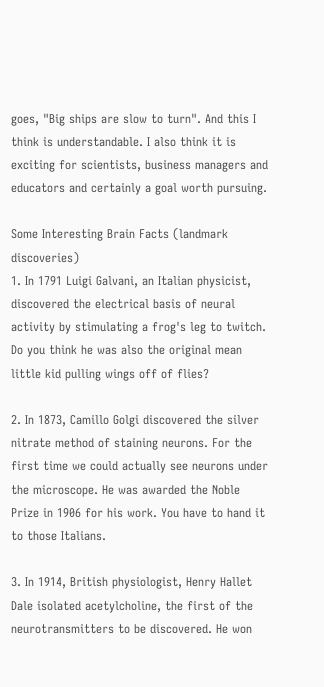goes, "Big ships are slow to turn". And this I think is understandable. I also think it is exciting for scientists, business managers and educators and certainly a goal worth pursuing.

Some Interesting Brain Facts (landmark discoveries)
1. In 1791 Luigi Galvani, an Italian physicist, discovered the electrical basis of neural activity by stimulating a frog's leg to twitch. Do you think he was also the original mean little kid pulling wings off of flies?

2. In 1873, Camillo Golgi discovered the silver nitrate method of staining neurons. For the first time we could actually see neurons under the microscope. He was awarded the Noble Prize in 1906 for his work. You have to hand it to those Italians.

3. In 1914, British physiologist, Henry Hallet Dale isolated acetylcholine, the first of the neurotransmitters to be discovered. He won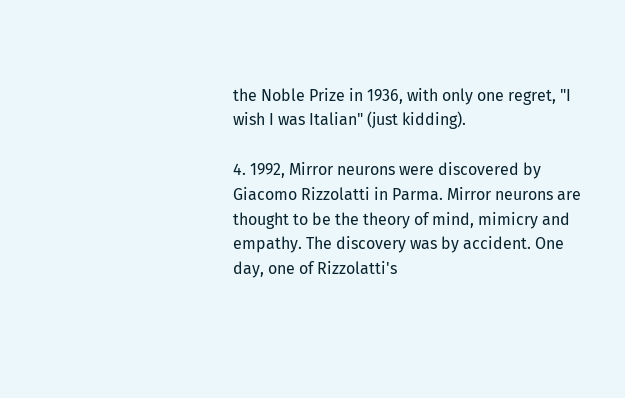the Noble Prize in 1936, with only one regret, "I wish I was Italian" (just kidding).

4. 1992, Mirror neurons were discovered by Giacomo Rizzolatti in Parma. Mirror neurons are thought to be the theory of mind, mimicry and empathy. The discovery was by accident. One day, one of Rizzolatti's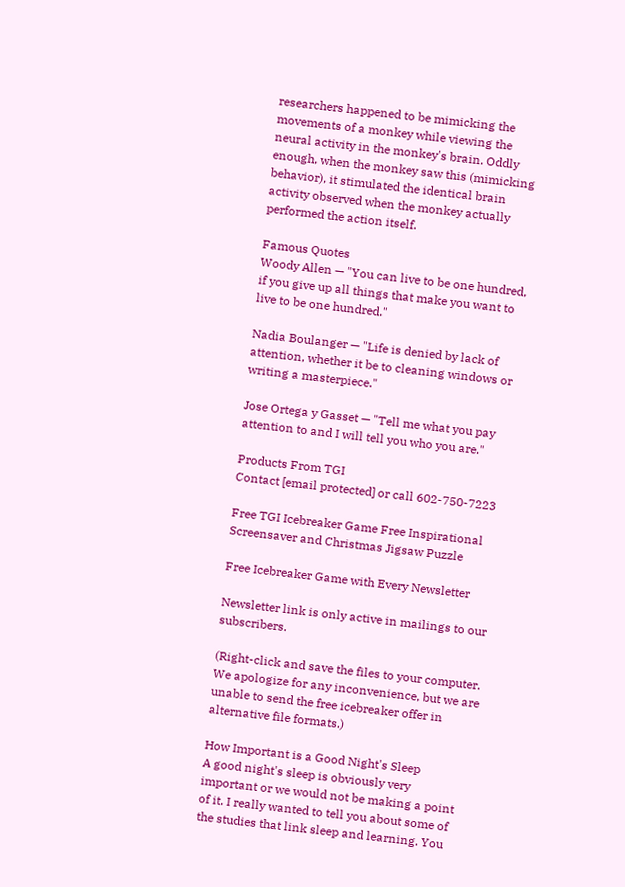researchers happened to be mimicking the movements of a monkey while viewing the neural activity in the monkey's brain. Oddly enough, when the monkey saw this (mimicking behavior), it stimulated the identical brain activity observed when the monkey actually performed the action itself.

Famous Quotes
Woody Allen — "You can live to be one hundred, if you give up all things that make you want to live to be one hundred."

Nadia Boulanger — "Life is denied by lack of attention, whether it be to cleaning windows or writing a masterpiece."

Jose Ortega y Gasset — "Tell me what you pay attention to and I will tell you who you are."

Products From TGI
Contact [email protected] or call 602-750-7223

Free TGI Icebreaker Game Free Inspirational Screensaver and Christmas Jigsaw Puzzle

Free Icebreaker Game with Every Newsletter

Newsletter link is only active in mailings to our subscribers.

(Right-click and save the files to your computer. We apologize for any inconvenience, but we are unable to send the free icebreaker offer in alternative file formats.)

How Important is a Good Night's Sleep
A good night's sleep is obviously very important or we would not be making a point of it. I really wanted to tell you about some of the studies that link sleep and learning. You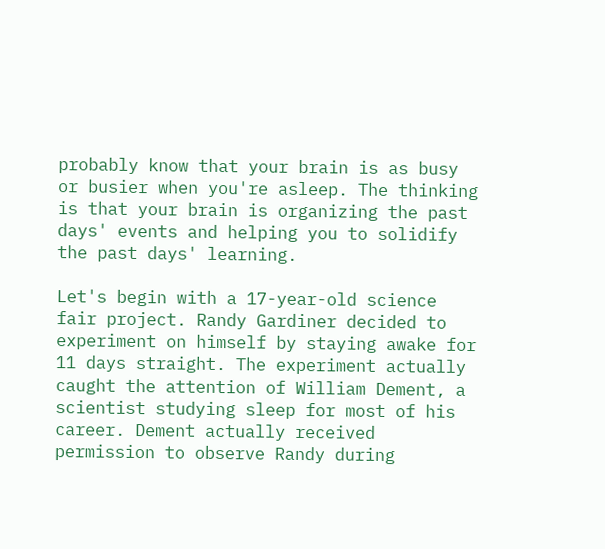probably know that your brain is as busy or busier when you're asleep. The thinking is that your brain is organizing the past days' events and helping you to solidify the past days' learning.

Let's begin with a 17-year-old science fair project. Randy Gardiner decided to experiment on himself by staying awake for 11 days straight. The experiment actually caught the attention of William Dement, a scientist studying sleep for most of his career. Dement actually received permission to observe Randy during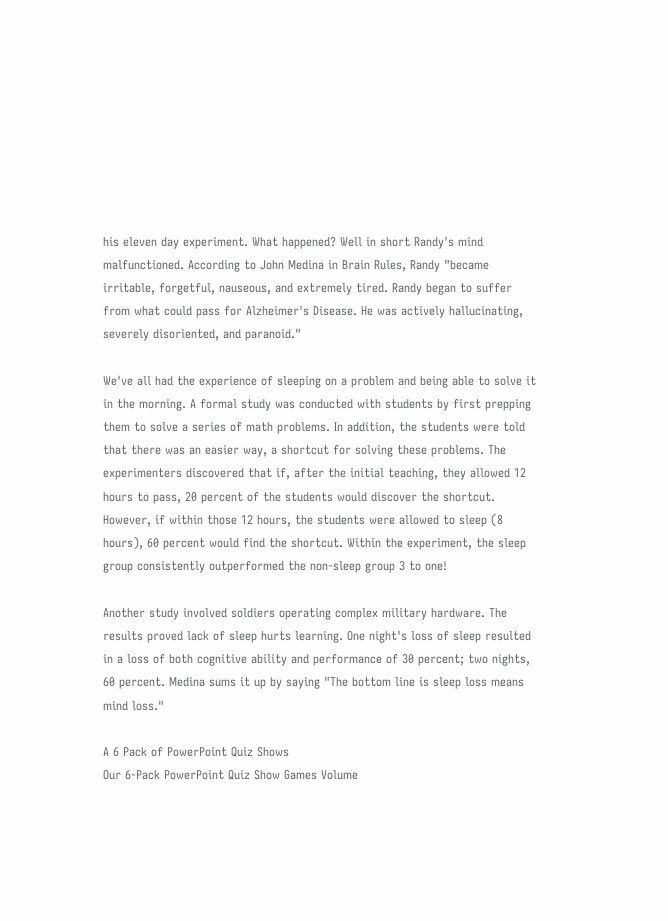his eleven day experiment. What happened? Well in short Randy's mind malfunctioned. According to John Medina in Brain Rules, Randy "became irritable, forgetful, nauseous, and extremely tired. Randy began to suffer from what could pass for Alzheimer's Disease. He was actively hallucinating, severely disoriented, and paranoid."

We've all had the experience of sleeping on a problem and being able to solve it in the morning. A formal study was conducted with students by first prepping them to solve a series of math problems. In addition, the students were told that there was an easier way, a shortcut for solving these problems. The experimenters discovered that if, after the initial teaching, they allowed 12 hours to pass, 20 percent of the students would discover the shortcut. However, if within those 12 hours, the students were allowed to sleep (8 hours), 60 percent would find the shortcut. Within the experiment, the sleep group consistently outperformed the non-sleep group 3 to one!

Another study involved soldiers operating complex military hardware. The results proved lack of sleep hurts learning. One night's loss of sleep resulted in a loss of both cognitive ability and performance of 30 percent; two nights, 60 percent. Medina sums it up by saying "The bottom line is sleep loss means mind loss."

A 6 Pack of PowerPoint Quiz Shows
Our 6-Pack PowerPoint Quiz Show Games Volume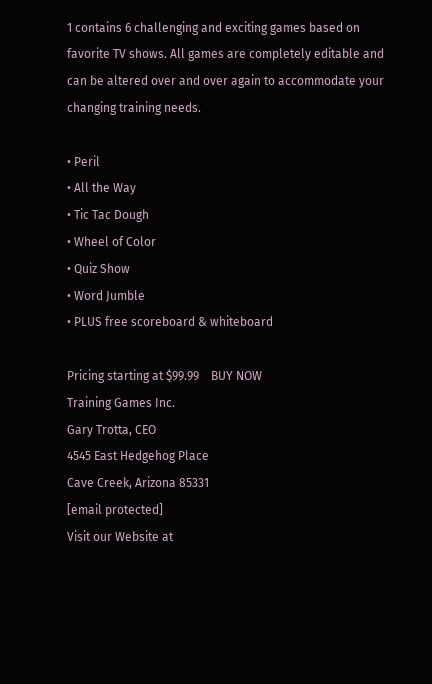1 contains 6 challenging and exciting games based on favorite TV shows. All games are completely editable and can be altered over and over again to accommodate your changing training needs.

• Peril
• All the Way
• Tic Tac Dough
• Wheel of Color
• Quiz Show
• Word Jumble
• PLUS free scoreboard & whiteboard

Pricing starting at $99.99    BUY NOW
Training Games Inc.
Gary Trotta, CEO
4545 East Hedgehog Place
Cave Creek, Arizona 85331
[email protected]
Visit our Website at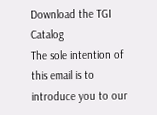Download the TGI Catalog
The sole intention of this email is to introduce you to our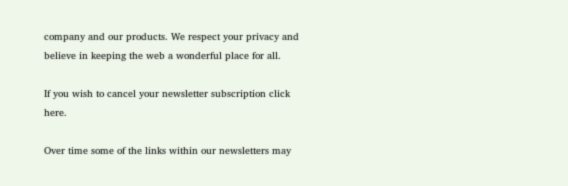company and our products. We respect your privacy and believe in keeping the web a wonderful place for all.

If you wish to cancel your newsletter subscription click here.

Over time some of the links within our newsletters may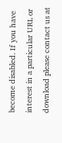become disabled. If you have interest in a particular URL or download please contact us at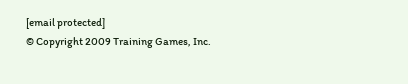[email protected]
© Copyright 2009 Training Games, Inc.